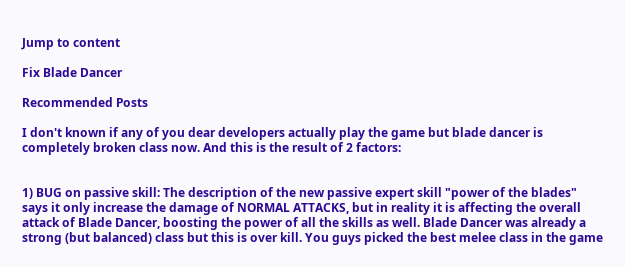Jump to content

Fix Blade Dancer

Recommended Posts

I don't known if any of you dear developers actually play the game but blade dancer is completely broken class now. And this is the result of 2 factors:


1) BUG on passive skill: The description of the new passive expert skill "power of the blades" says it only increase the damage of NORMAL ATTACKS, but in reality it is affecting the overall attack of Blade Dancer, boosting the power of all the skills as well. Blade Dancer was already a strong (but balanced) class but this is over kill. You guys picked the best melee class in the game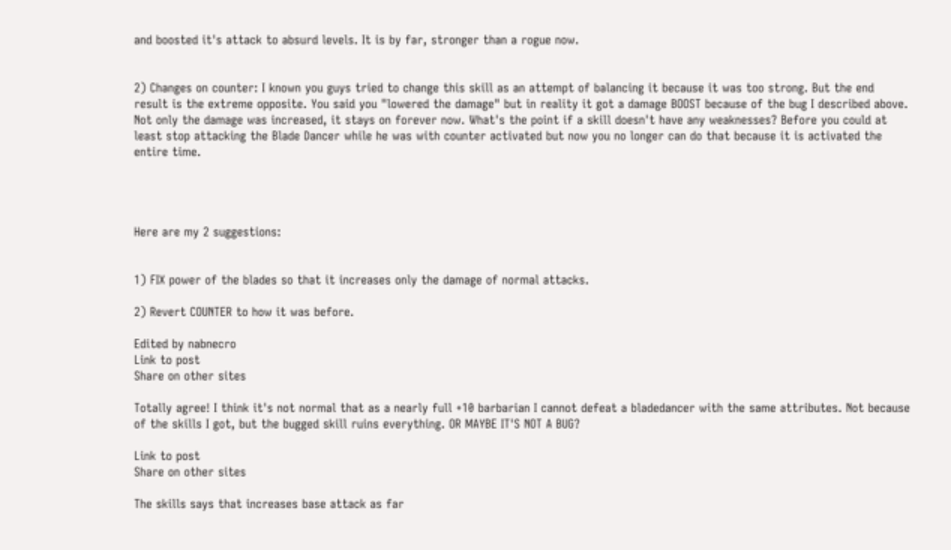and boosted it's attack to absurd levels. It is by far, stronger than a rogue now.


2) Changes on counter: I known you guys tried to change this skill as an attempt of balancing it because it was too strong. But the end result is the extreme opposite. You said you "lowered the damage" but in reality it got a damage BOOST because of the bug I described above. Not only the damage was increased, it stays on forever now. What's the point if a skill doesn't have any weaknesses? Before you could at least stop attacking the Blade Dancer while he was with counter activated but now you no longer can do that because it is activated the entire time.




Here are my 2 suggestions:


1) FIX power of the blades so that it increases only the damage of normal attacks.

2) Revert COUNTER to how it was before.

Edited by nabnecro
Link to post
Share on other sites

Totally agree! I think it's not normal that as a nearly full +10 barbarian I cannot defeat a bladedancer with the same attributes. Not because of the skills I got, but the bugged skill ruins everything. OR MAYBE IT'S NOT A BUG?

Link to post
Share on other sites

The skills says that increases base attack as far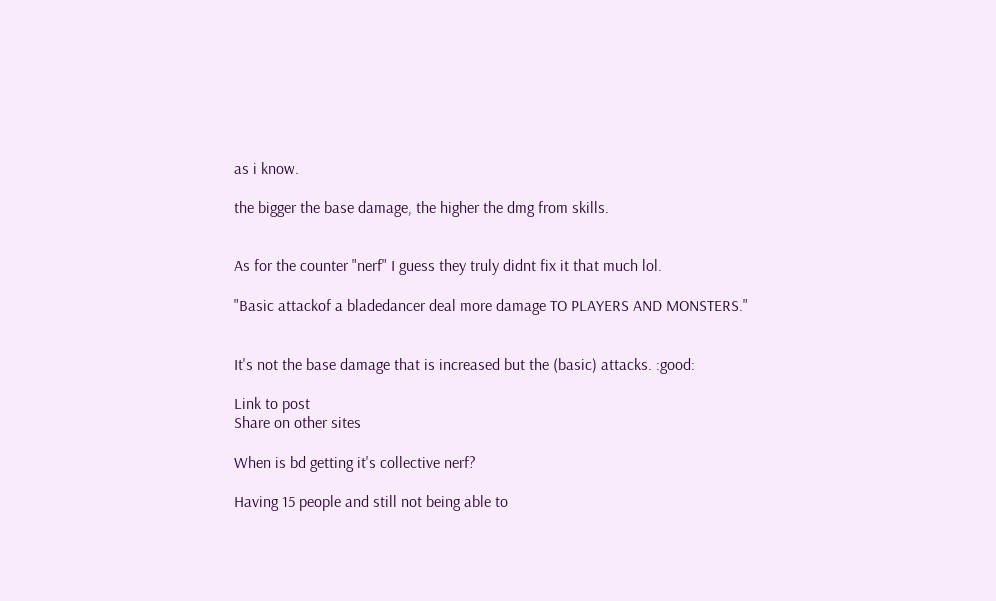as i know.

the bigger the base damage, the higher the dmg from skills.


As for the counter "nerf" I guess they truly didnt fix it that much lol.

"Basic attackof a bladedancer deal more damage TO PLAYERS AND MONSTERS."


It's not the base damage that is increased but the (basic) attacks. :good:

Link to post
Share on other sites

When is bd getting it's collective nerf?

Having 15 people and still not being able to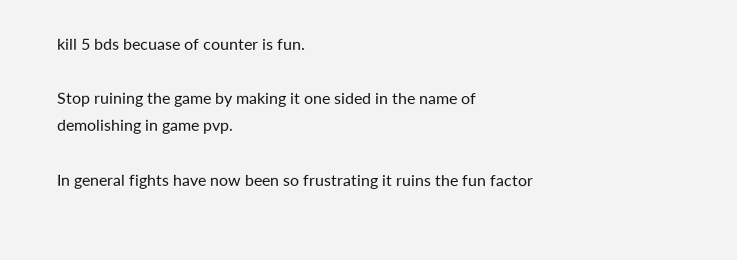kill 5 bds becuase of counter is fun.

Stop ruining the game by making it one sided in the name of demolishing in game pvp.

In general fights have now been so frustrating it ruins the fun factor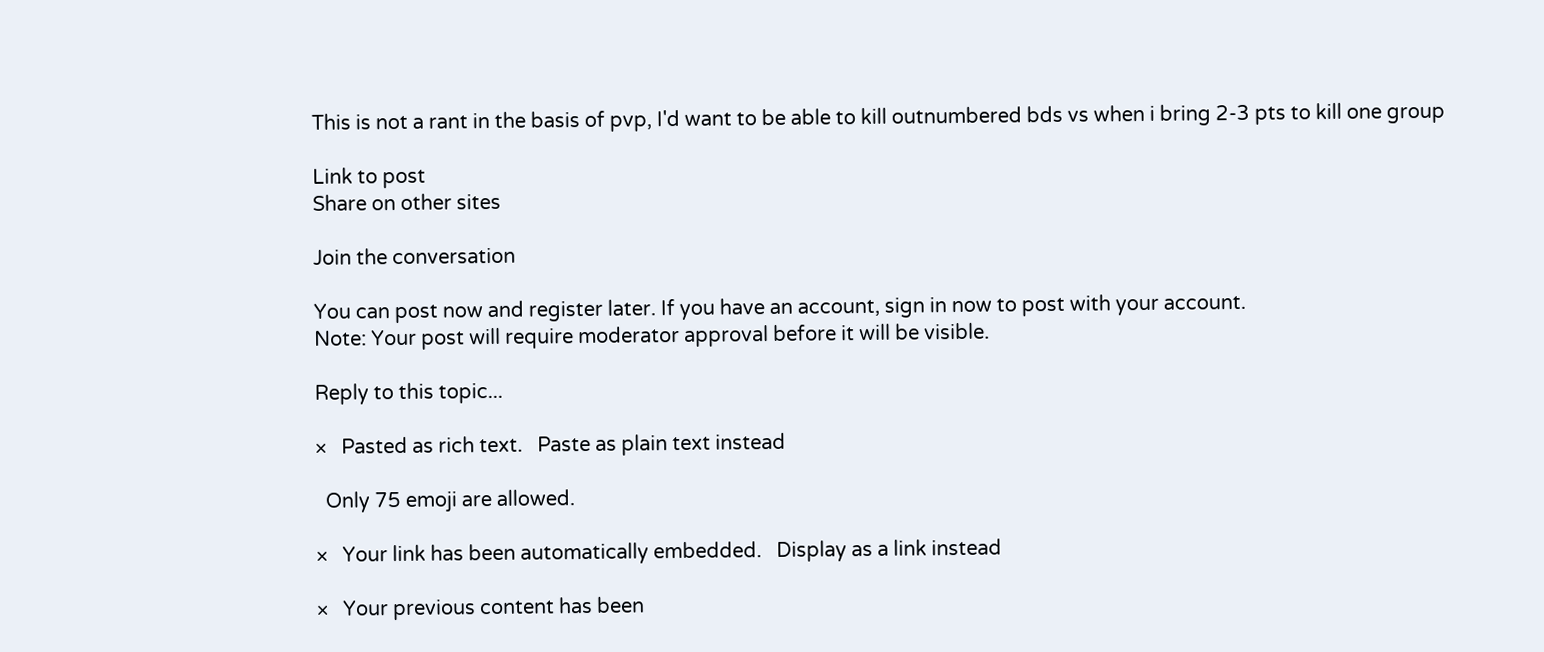This is not a rant in the basis of pvp, I'd want to be able to kill outnumbered bds vs when i bring 2-3 pts to kill one group

Link to post
Share on other sites

Join the conversation

You can post now and register later. If you have an account, sign in now to post with your account.
Note: Your post will require moderator approval before it will be visible.

Reply to this topic...

×   Pasted as rich text.   Paste as plain text instead

  Only 75 emoji are allowed.

×   Your link has been automatically embedded.   Display as a link instead

×   Your previous content has been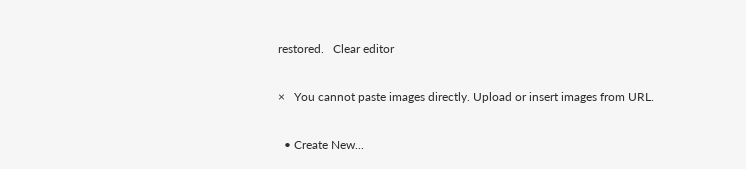restored.   Clear editor

×   You cannot paste images directly. Upload or insert images from URL.

  • Create New...